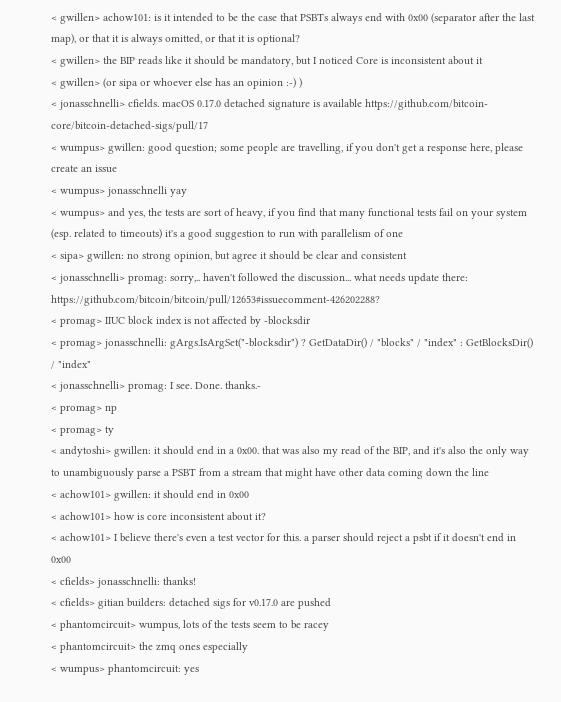< gwillen> achow101: is it intended to be the case that PSBTs always end with 0x00 (separator after the last map), or that it is always omitted, or that it is optional?
< gwillen> the BIP reads like it should be mandatory, but I noticed Core is inconsistent about it
< gwillen> (or sipa or whoever else has an opinion :-) )
< jonasschnelli> cfields. macOS 0.17.0 detached signature is available https://github.com/bitcoin-core/bitcoin-detached-sigs/pull/17
< wumpus> gwillen: good question; some people are travelling, if you don't get a response here, please create an issue
< wumpus> jonasschnelli yay
< wumpus> and yes, the tests are sort of heavy, if you find that many functional tests fail on your system (esp. related to timeouts) it's a good suggestion to run with parallelism of one
< sipa> gwillen: no strong opinion, but agree it should be clear and consistent
< jonasschnelli> promag: sorry,.. haven't followed the discussion... what needs update there: https://github.com/bitcoin/bitcoin/pull/12653#issuecomment-426202288?
< promag> IIUC block index is not affected by -blocksdir
< promag> jonasschnelli: gArgs.IsArgSet("-blocksdir") ? GetDataDir() / "blocks" / "index" : GetBlocksDir() / "index"
< jonasschnelli> promag: I see. Done. thanks.-
< promag> np
< promag> ty
< andytoshi> gwillen: it should end in a 0x00. that was also my read of the BIP, and it's also the only way to unambiguously parse a PSBT from a stream that might have other data coming down the line
< achow101> gwillen: it should end in 0x00
< achow101> how is core inconsistent about it?
< achow101> I believe there's even a test vector for this. a parser should reject a psbt if it doesn't end in 0x00
< cfields> jonasschnelli: thanks!
< cfields> gitian builders: detached sigs for v0.17.0 are pushed
< phantomcircuit> wumpus, lots of the tests seem to be racey
< phantomcircuit> the zmq ones especially
< wumpus> phantomcircuit: yes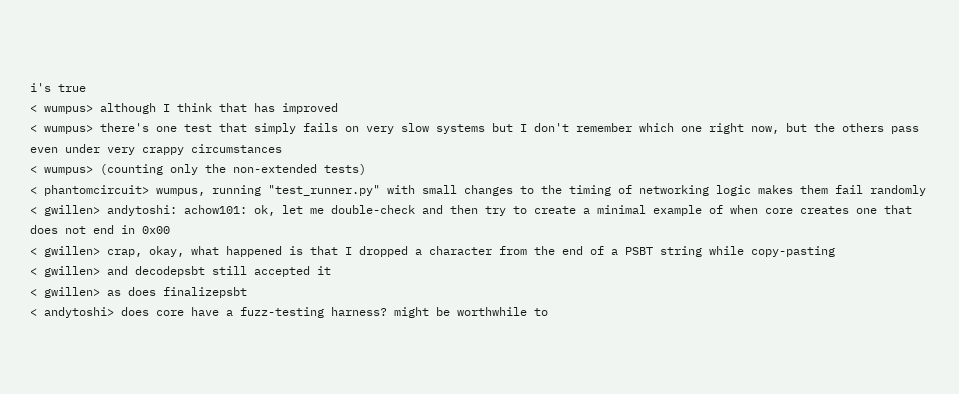i's true
< wumpus> although I think that has improved
< wumpus> there's one test that simply fails on very slow systems but I don't remember which one right now, but the others pass even under very crappy circumstances
< wumpus> (counting only the non-extended tests)
< phantomcircuit> wumpus, running "test_runner.py" with small changes to the timing of networking logic makes them fail randomly
< gwillen> andytoshi: achow101: ok, let me double-check and then try to create a minimal example of when core creates one that does not end in 0x00
< gwillen> crap, okay, what happened is that I dropped a character from the end of a PSBT string while copy-pasting
< gwillen> and decodepsbt still accepted it
< gwillen> as does finalizepsbt
< andytoshi> does core have a fuzz-testing harness? might be worthwhile to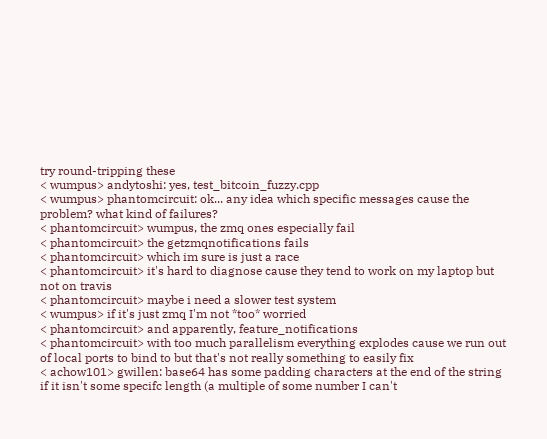try round-tripping these
< wumpus> andytoshi: yes, test_bitcoin_fuzzy.cpp
< wumpus> phantomcircuit: ok... any idea which specific messages cause the problem? what kind of failures?
< phantomcircuit> wumpus, the zmq ones especially fail
< phantomcircuit> the getzmqnotifications fails
< phantomcircuit> which im sure is just a race
< phantomcircuit> it's hard to diagnose cause they tend to work on my laptop but not on travis
< phantomcircuit> maybe i need a slower test system
< wumpus> if it's just zmq I'm not *too* worried
< phantomcircuit> and apparently, feature_notifications
< phantomcircuit> with too much parallelism everything explodes cause we run out of local ports to bind to but that's not really something to easily fix
< achow101> gwillen: base64 has some padding characters at the end of the string if it isn't some specifc length (a multiple of some number I can't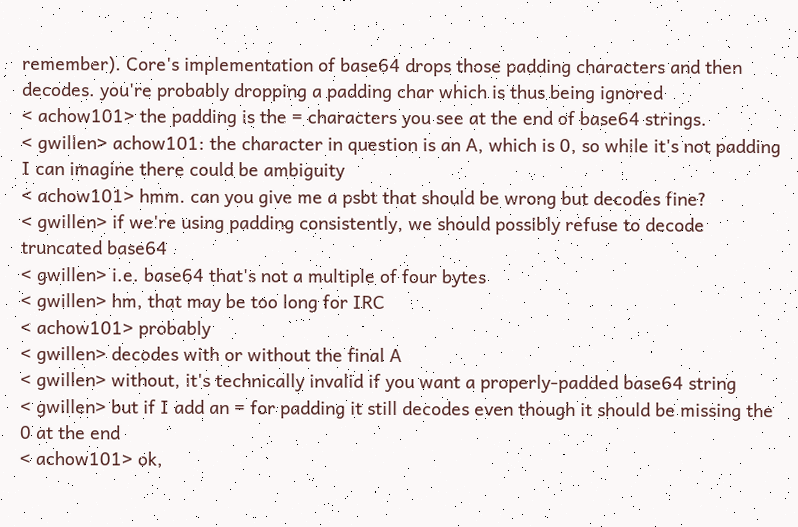remember). Core's implementation of base64 drops those padding characters and then decodes. you're probably dropping a padding char which is thus being ignored
< achow101> the padding is the = characters you see at the end of base64 strings.
< gwillen> achow101: the character in question is an A, which is 0, so while it's not padding I can imagine there could be ambiguity
< achow101> hmm. can you give me a psbt that should be wrong but decodes fine?
< gwillen> if we're using padding consistently, we should possibly refuse to decode truncated base64
< gwillen> i.e. base64 that's not a multiple of four bytes
< gwillen> hm, that may be too long for IRC
< achow101> probably
< gwillen> decodes with or without the final A
< gwillen> without, it's technically invalid if you want a properly-padded base64 string
< gwillen> but if I add an = for padding it still decodes even though it should be missing the 0 at the end
< achow101> ok,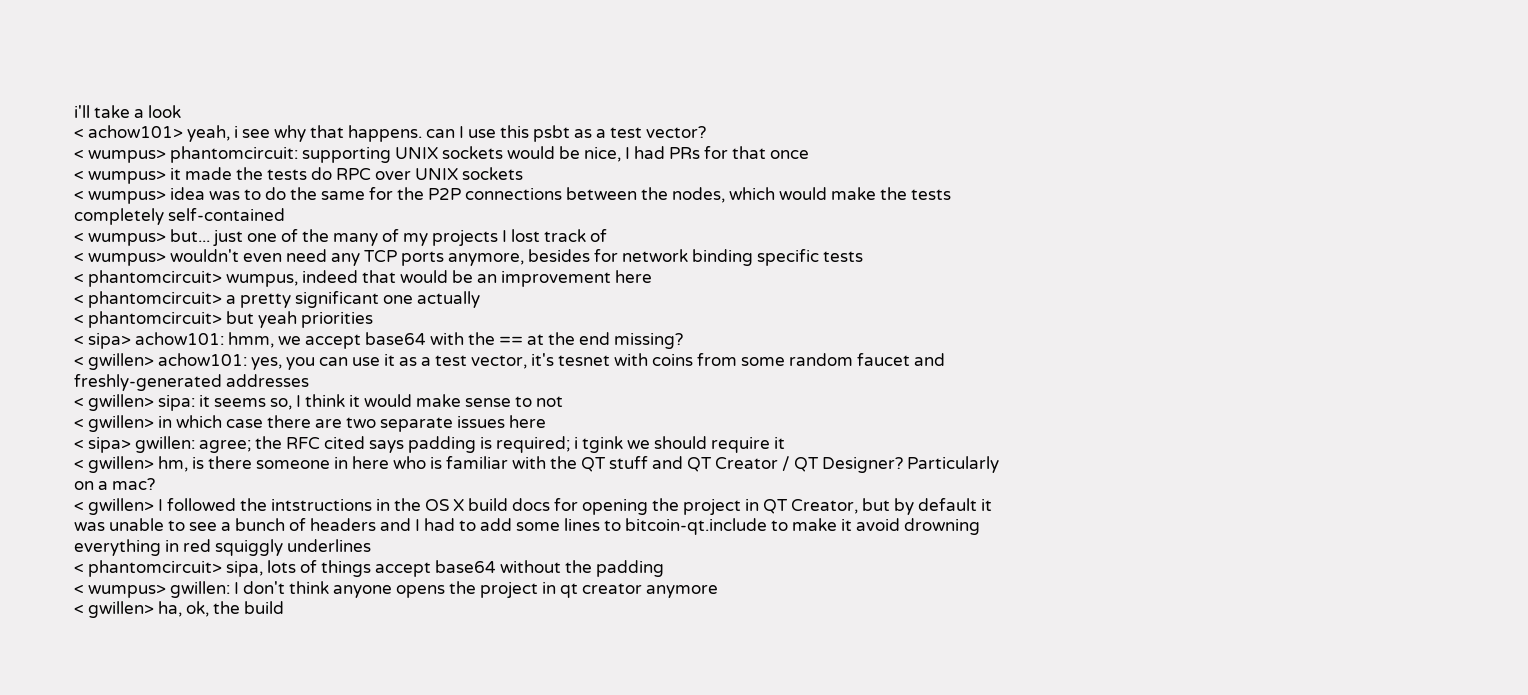i'll take a look
< achow101> yeah, i see why that happens. can I use this psbt as a test vector?
< wumpus> phantomcircuit: supporting UNIX sockets would be nice, I had PRs for that once
< wumpus> it made the tests do RPC over UNIX sockets
< wumpus> idea was to do the same for the P2P connections between the nodes, which would make the tests completely self-contained
< wumpus> but... just one of the many of my projects I lost track of
< wumpus> wouldn't even need any TCP ports anymore, besides for network binding specific tests
< phantomcircuit> wumpus, indeed that would be an improvement here
< phantomcircuit> a pretty significant one actually
< phantomcircuit> but yeah priorities
< sipa> achow101: hmm, we accept base64 with the == at the end missing?
< gwillen> achow101: yes, you can use it as a test vector, it's tesnet with coins from some random faucet and freshly-generated addresses
< gwillen> sipa: it seems so, I think it would make sense to not
< gwillen> in which case there are two separate issues here
< sipa> gwillen: agree; the RFC cited says padding is required; i tgink we should require it
< gwillen> hm, is there someone in here who is familiar with the QT stuff and QT Creator / QT Designer? Particularly on a mac?
< gwillen> I followed the intstructions in the OS X build docs for opening the project in QT Creator, but by default it was unable to see a bunch of headers and I had to add some lines to bitcoin-qt.include to make it avoid drowning everything in red squiggly underlines
< phantomcircuit> sipa, lots of things accept base64 without the padding
< wumpus> gwillen: I don't think anyone opens the project in qt creator anymore
< gwillen> ha, ok, the build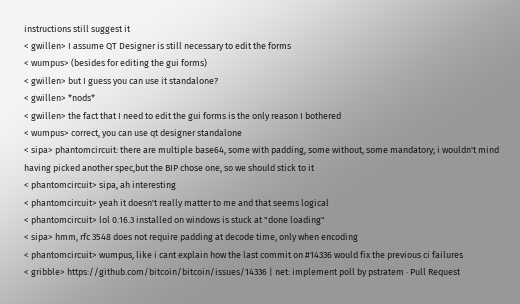instructions still suggest it
< gwillen> I assume QT Designer is still necessary to edit the forms
< wumpus> (besides for editing the gui forms)
< gwillen> but I guess you can use it standalone?
< gwillen> *nods*
< gwillen> the fact that I need to edit the gui forms is the only reason I bothered
< wumpus> correct, you can use qt designer standalone
< sipa> phantomcircuit: there are multiple base64, some with padding, some without, some mandatory; i wouldn't mind having picked another spec,but the BIP chose one, so we should stick to it
< phantomcircuit> sipa, ah interesting
< phantomcircuit> yeah it doesn't really matter to me and that seems logical
< phantomcircuit> lol 0.16.3 installed on windows is stuck at "done loading"
< sipa> hmm, rfc 3548 does not require padding at decode time, only when encoding
< phantomcircuit> wumpus, like i cant explain how the last commit on #14336 would fix the previous ci failures
< gribble> https://github.com/bitcoin/bitcoin/issues/14336 | net: implement poll by pstratem · Pull Request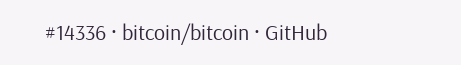#14336 · bitcoin/bitcoin · GitHub